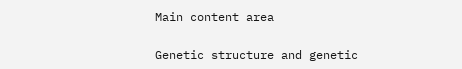Main content area

Genetic structure and genetic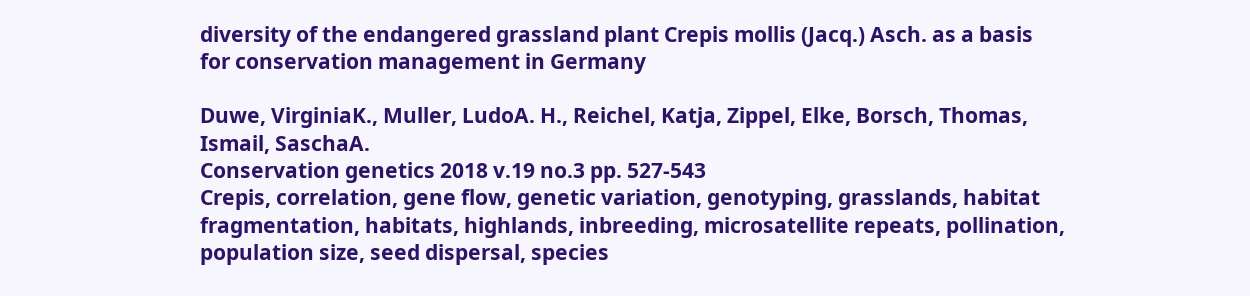diversity of the endangered grassland plant Crepis mollis (Jacq.) Asch. as a basis for conservation management in Germany

Duwe, VirginiaK., Muller, LudoA. H., Reichel, Katja, Zippel, Elke, Borsch, Thomas, Ismail, SaschaA.
Conservation genetics 2018 v.19 no.3 pp. 527-543
Crepis, correlation, gene flow, genetic variation, genotyping, grasslands, habitat fragmentation, habitats, highlands, inbreeding, microsatellite repeats, pollination, population size, seed dispersal, species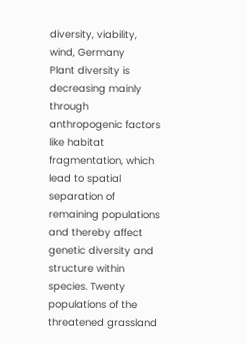diversity, viability, wind, Germany
Plant diversity is decreasing mainly through anthropogenic factors like habitat fragmentation, which lead to spatial separation of remaining populations and thereby affect genetic diversity and structure within species. Twenty populations of the threatened grassland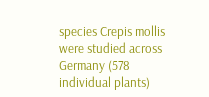species Crepis mollis were studied across Germany (578 individual plants)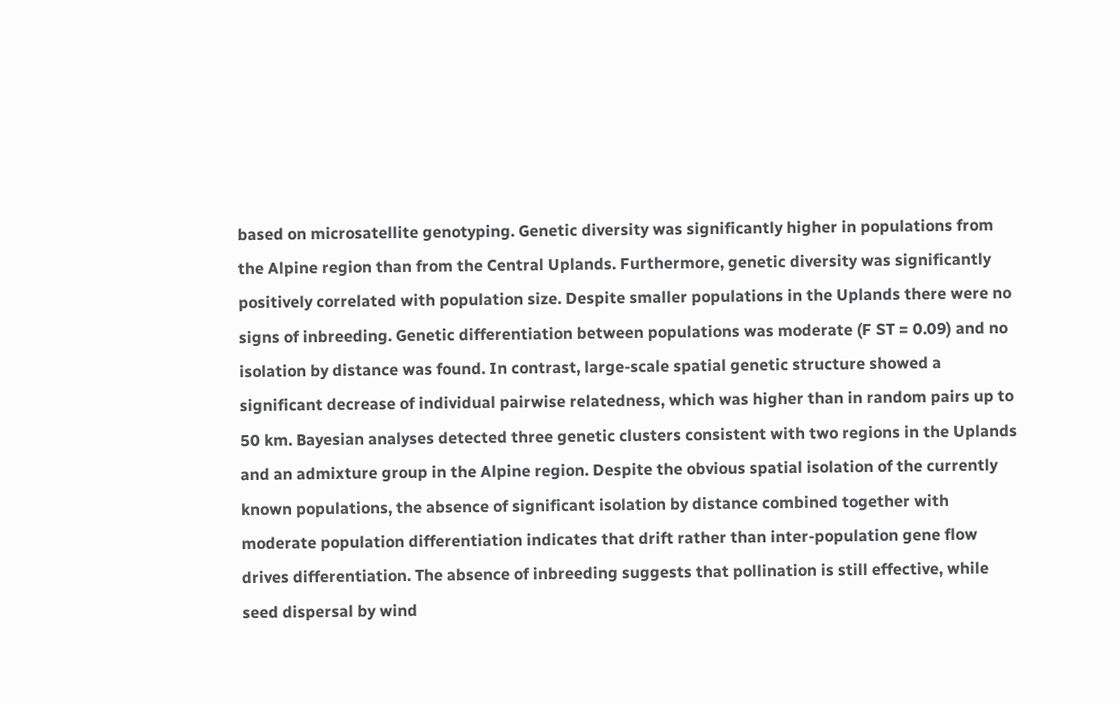based on microsatellite genotyping. Genetic diversity was significantly higher in populations from the Alpine region than from the Central Uplands. Furthermore, genetic diversity was significantly positively correlated with population size. Despite smaller populations in the Uplands there were no signs of inbreeding. Genetic differentiation between populations was moderate (F ST = 0.09) and no isolation by distance was found. In contrast, large-scale spatial genetic structure showed a significant decrease of individual pairwise relatedness, which was higher than in random pairs up to 50 km. Bayesian analyses detected three genetic clusters consistent with two regions in the Uplands and an admixture group in the Alpine region. Despite the obvious spatial isolation of the currently known populations, the absence of significant isolation by distance combined together with moderate population differentiation indicates that drift rather than inter-population gene flow drives differentiation. The absence of inbreeding suggests that pollination is still effective, while seed dispersal by wind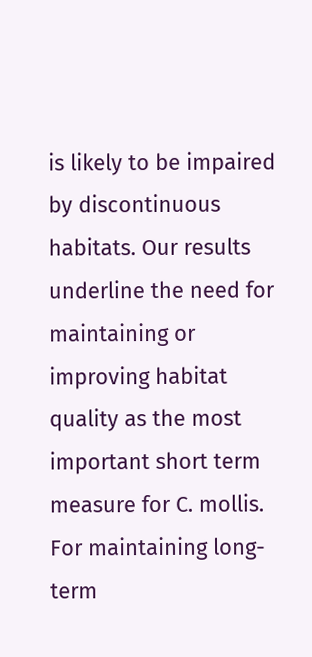is likely to be impaired by discontinuous habitats. Our results underline the need for maintaining or improving habitat quality as the most important short term measure for C. mollis. For maintaining long-term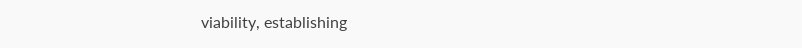viability, establishing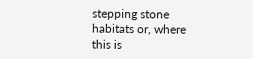stepping stone habitats or, where this is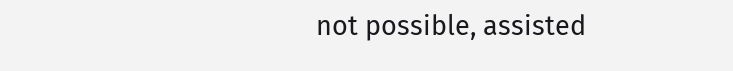not possible, assisted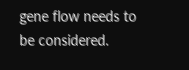gene flow needs to be considered.